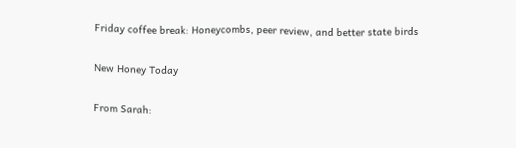Friday coffee break: Honeycombs, peer review, and better state birds

New Honey Today

From Sarah: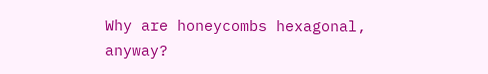Why are honeycombs hexagonal, anyway?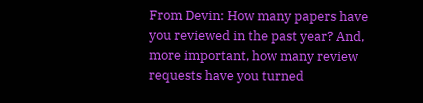From Devin: How many papers have you reviewed in the past year? And, more important, how many review requests have you turned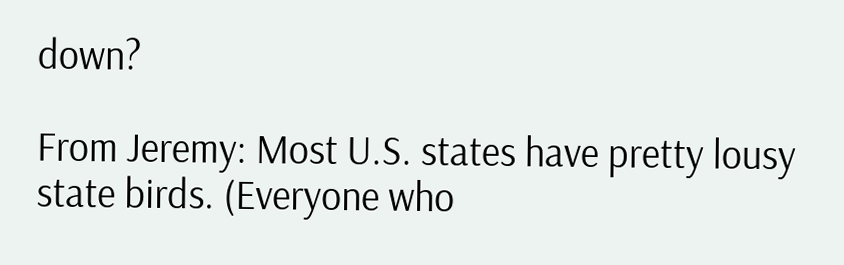down?

From Jeremy: Most U.S. states have pretty lousy state birds. (Everyone who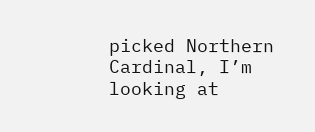picked Northern Cardinal, I’m looking at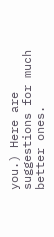you.) Here are suggestions for much better ones.